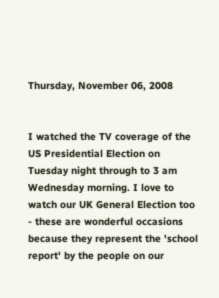Thursday, November 06, 2008


I watched the TV coverage of the US Presidential Election on Tuesday night through to 3 am Wednesday morning. I love to watch our UK General Election too - these are wonderful occasions because they represent the 'school report' by the people on our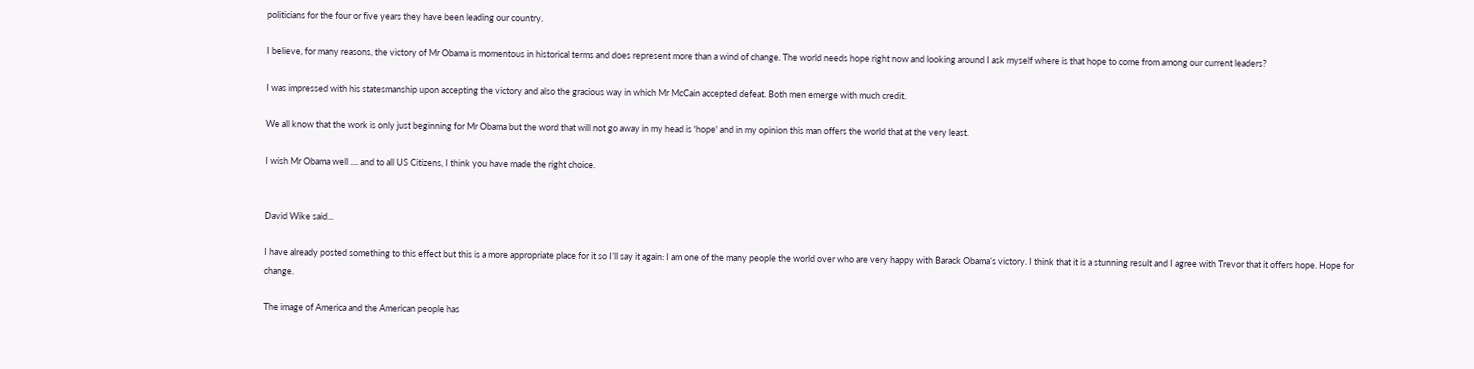politicians for the four or five years they have been leading our country.

I believe, for many reasons, the victory of Mr Obama is momentous in historical terms and does represent more than a wind of change. The world needs hope right now and looking around I ask myself where is that hope to come from among our current leaders?

I was impressed with his statesmanship upon accepting the victory and also the gracious way in which Mr McCain accepted defeat. Both men emerge with much credit.

We all know that the work is only just beginning for Mr Obama but the word that will not go away in my head is 'hope' and in my opinion this man offers the world that at the very least.

I wish Mr Obama well .... and to all US Citizens, I think you have made the right choice.


David Wike said...

I have already posted something to this effect but this is a more appropriate place for it so I’ll say it again: I am one of the many people the world over who are very happy with Barack Obama’s victory. I think that it is a stunning result and I agree with Trevor that it offers hope. Hope for change.

The image of America and the American people has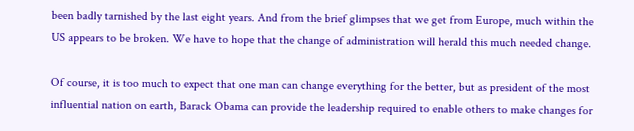been badly tarnished by the last eight years. And from the brief glimpses that we get from Europe, much within the US appears to be broken. We have to hope that the change of administration will herald this much needed change.

Of course, it is too much to expect that one man can change everything for the better, but as president of the most influential nation on earth, Barack Obama can provide the leadership required to enable others to make changes for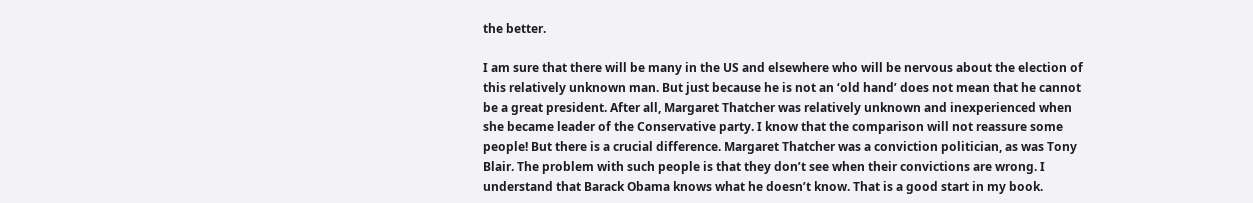the better.

I am sure that there will be many in the US and elsewhere who will be nervous about the election of this relatively unknown man. But just because he is not an ‘old hand’ does not mean that he cannot be a great president. After all, Margaret Thatcher was relatively unknown and inexperienced when she became leader of the Conservative party. I know that the comparison will not reassure some people! But there is a crucial difference. Margaret Thatcher was a conviction politician, as was Tony Blair. The problem with such people is that they don’t see when their convictions are wrong. I understand that Barack Obama knows what he doesn’t know. That is a good start in my book.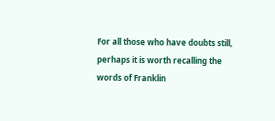For all those who have doubts still, perhaps it is worth recalling the words of Franklin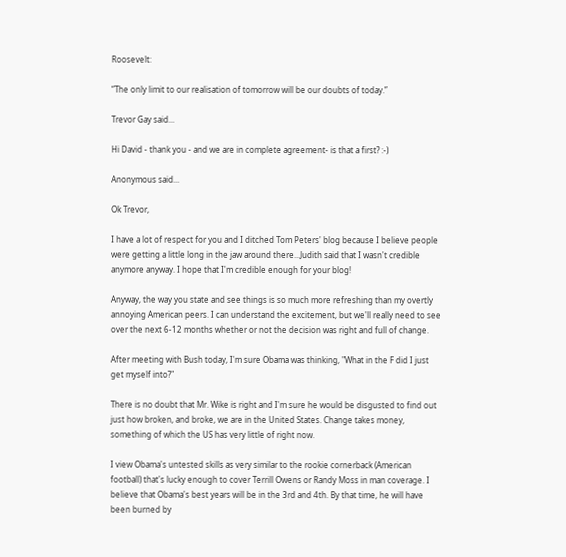Roosevelt:

“The only limit to our realisation of tomorrow will be our doubts of today.”

Trevor Gay said...

Hi David - thank you - and we are in complete agreement- is that a first? :-)

Anonymous said...

Ok Trevor,

I have a lot of respect for you and I ditched Tom Peters' blog because I believe people were getting a little long in the jaw around there...Judith said that I wasn't credible anymore anyway. I hope that I'm credible enough for your blog!

Anyway, the way you state and see things is so much more refreshing than my overtly annoying American peers. I can understand the excitement, but we'll really need to see over the next 6-12 months whether or not the decision was right and full of change.

After meeting with Bush today, I'm sure Obama was thinking, "What in the F did I just get myself into?"

There is no doubt that Mr. Wike is right and I'm sure he would be disgusted to find out just how broken, and broke, we are in the United States. Change takes money, something of which the US has very little of right now.

I view Obama's untested skills as very similar to the rookie cornerback (American football) that's lucky enough to cover Terrill Owens or Randy Moss in man coverage. I believe that Obama's best years will be in the 3rd and 4th. By that time, he will have been burned by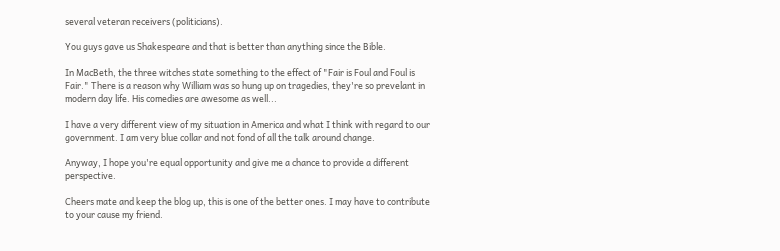several veteran receivers (politicians).

You guys gave us Shakespeare and that is better than anything since the Bible.

In MacBeth, the three witches state something to the effect of "Fair is Foul and Foul is Fair." There is a reason why William was so hung up on tragedies, they're so prevelant in modern day life. His comedies are awesome as well...

I have a very different view of my situation in America and what I think with regard to our government. I am very blue collar and not fond of all the talk around change.

Anyway, I hope you're equal opportunity and give me a chance to provide a different perspective.

Cheers mate and keep the blog up, this is one of the better ones. I may have to contribute to your cause my friend.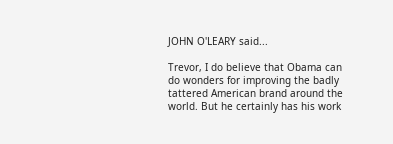JOHN O'LEARY said...

Trevor, I do believe that Obama can do wonders for improving the badly tattered American brand around the world. But he certainly has his work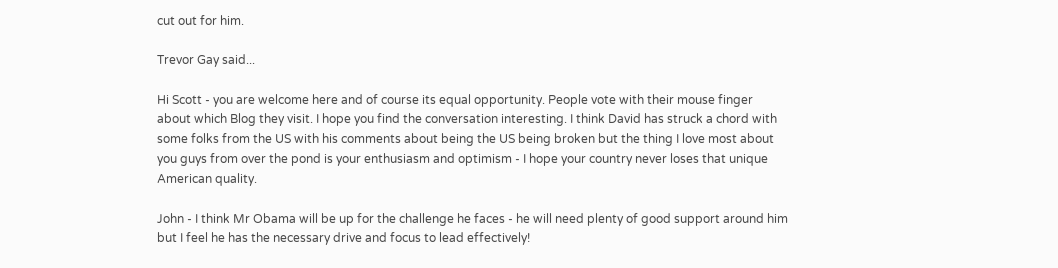cut out for him.

Trevor Gay said...

Hi Scott - you are welcome here and of course its equal opportunity. People vote with their mouse finger about which Blog they visit. I hope you find the conversation interesting. I think David has struck a chord with some folks from the US with his comments about being the US being broken but the thing I love most about you guys from over the pond is your enthusiasm and optimism - I hope your country never loses that unique American quality.

John - I think Mr Obama will be up for the challenge he faces - he will need plenty of good support around him but I feel he has the necessary drive and focus to lead effectively!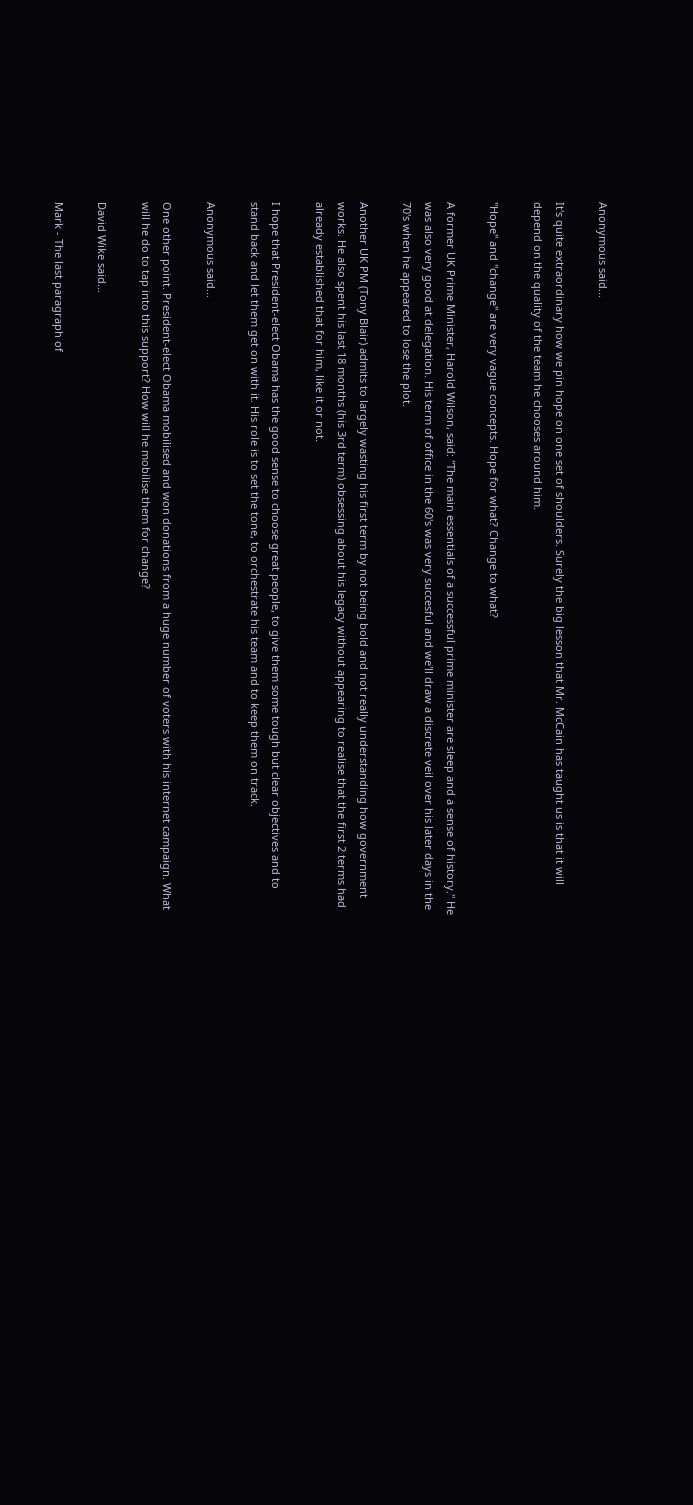Anonymous said...

It's quite extraordinary how we pin hope on one set of shoulders. Surely the big lesson that Mr. McCain has taught us is that it will depend on the quality of the team he chooses around him.

"Hope" and "change" are very vague concepts. Hope for what? Change to what?

A former UK Prime Minister, Harold Wilson, said: "The main essentials of a successful prime minister are sleep and a sense of history." He was also very good at delegation. His term of office in the 60's was very succesful and we'll draw a discrete veil over his later days in the 70's when he appeared to lose the plot.

Another UK PM (Tony Blair) admits to largely wasting his first term by not being bold and not really understanding how government works. He also spent his last 18 months (his 3rd term) obsessing about his legacy without appearing to realise that the first 2 terms had already established that for him, like it or not.

I hope that President-elect Obama has the good sense to choose great people, to give them some tough but clear objectives and to stand back and let them get on with it. His role is to set the tone, to orchestrate his team and to keep them on track.

Anonymous said...

One other point. President-elect Obama mobilised and won donations from a huge number of voters with his internet campaign. What will he do to tap into this support? How will he mobilise them for change?

David Wike said...

Mark - The last paragraph of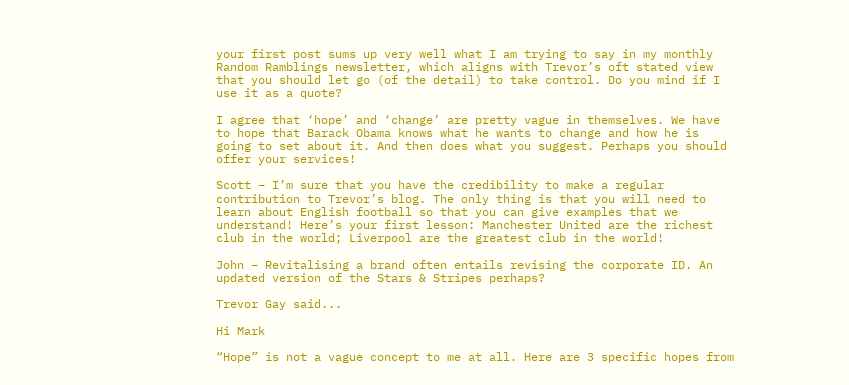your first post sums up very well what I am trying to say in my monthly Random Ramblings newsletter, which aligns with Trevor’s oft stated view that you should let go (of the detail) to take control. Do you mind if I use it as a quote?

I agree that ‘hope’ and ‘change’ are pretty vague in themselves. We have to hope that Barack Obama knows what he wants to change and how he is going to set about it. And then does what you suggest. Perhaps you should offer your services!

Scott – I’m sure that you have the credibility to make a regular contribution to Trevor’s blog. The only thing is that you will need to learn about English football so that you can give examples that we understand! Here’s your first lesson: Manchester United are the richest club in the world; Liverpool are the greatest club in the world!

John – Revitalising a brand often entails revising the corporate ID. An updated version of the Stars & Stripes perhaps?

Trevor Gay said...

Hi Mark

“Hope” is not a vague concept to me at all. Here are 3 specific hopes from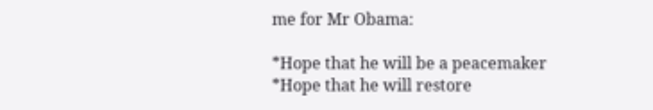me for Mr Obama:

*Hope that he will be a peacemaker
*Hope that he will restore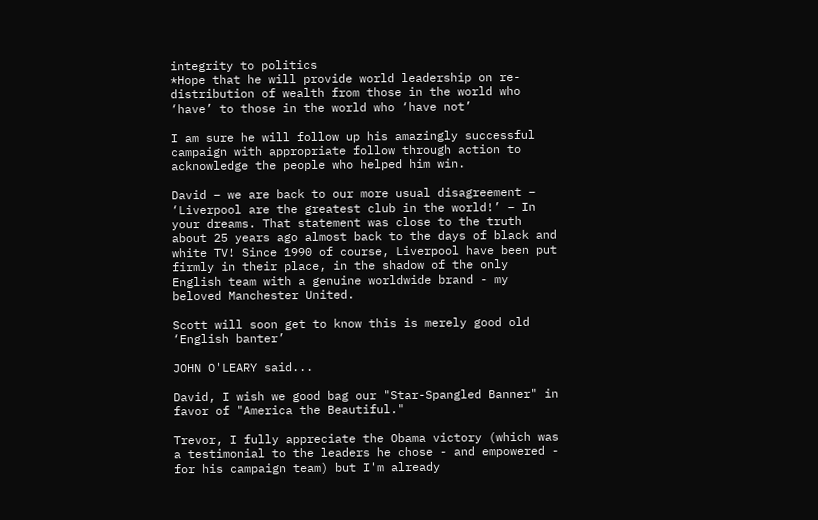integrity to politics
*Hope that he will provide world leadership on re-distribution of wealth from those in the world who ‘have’ to those in the world who ‘have not’

I am sure he will follow up his amazingly successful campaign with appropriate follow through action to acknowledge the people who helped him win.

David – we are back to our more usual disagreement – ‘Liverpool are the greatest club in the world!’ – In your dreams. That statement was close to the truth about 25 years ago almost back to the days of black and white TV! Since 1990 of course, Liverpool have been put firmly in their place, in the shadow of the only English team with a genuine worldwide brand - my beloved Manchester United.

Scott will soon get to know this is merely good old ‘English banter’

JOHN O'LEARY said...

David, I wish we good bag our "Star-Spangled Banner" in favor of "America the Beautiful."

Trevor, I fully appreciate the Obama victory (which was a testimonial to the leaders he chose - and empowered - for his campaign team) but I'm already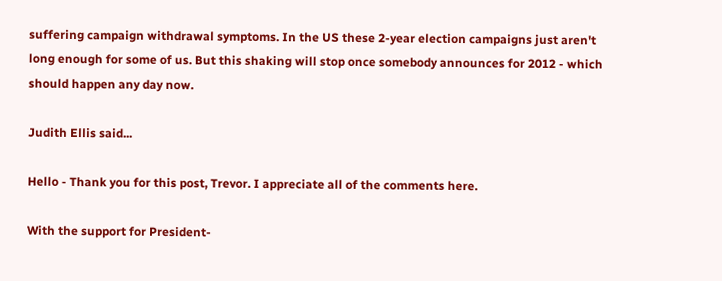suffering campaign withdrawal symptoms. In the US these 2-year election campaigns just aren't long enough for some of us. But this shaking will stop once somebody announces for 2012 - which should happen any day now.

Judith Ellis said...

Hello - Thank you for this post, Trevor. I appreciate all of the comments here.

With the support for President-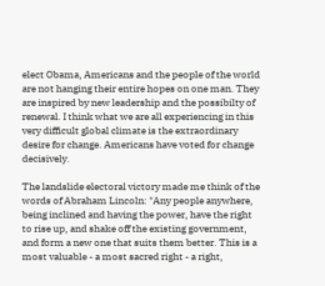elect Obama, Americans and the people of the world are not hanging their entire hopes on one man. They are inspired by new leadership and the possibilty of renewal. I think what we are all experiencing in this very difficult global climate is the extraordinary desire for change. Americans have voted for change decisively.

The landslide electoral victory made me think of the words of Abraham Lincoln: "Any people anywhere, being inclined and having the power, have the right to rise up, and shake off the existing government, and form a new one that suits them better. This is a most valuable - a most sacred right - a right,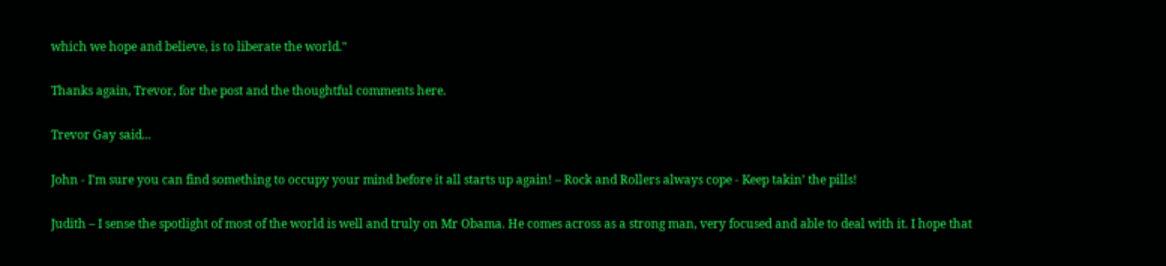which we hope and believe, is to liberate the world."

Thanks again, Trevor, for the post and the thoughtful comments here.

Trevor Gay said...

John - I'm sure you can find something to occupy your mind before it all starts up again! – Rock and Rollers always cope - Keep takin’ the pills!

Judith – I sense the spotlight of most of the world is well and truly on Mr Obama. He comes across as a strong man, very focused and able to deal with it. I hope that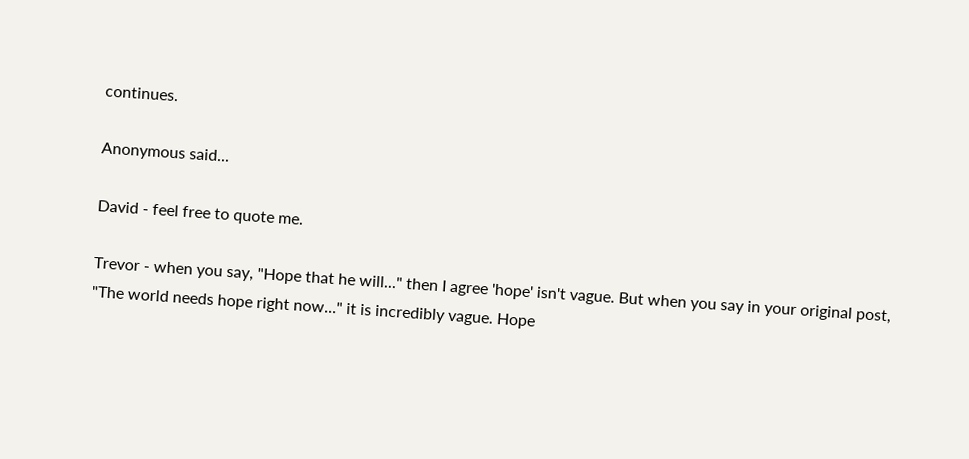continues.

Anonymous said...

David - feel free to quote me.

Trevor - when you say, "Hope that he will..." then I agree 'hope' isn't vague. But when you say in your original post, "The world needs hope right now..." it is incredibly vague. Hope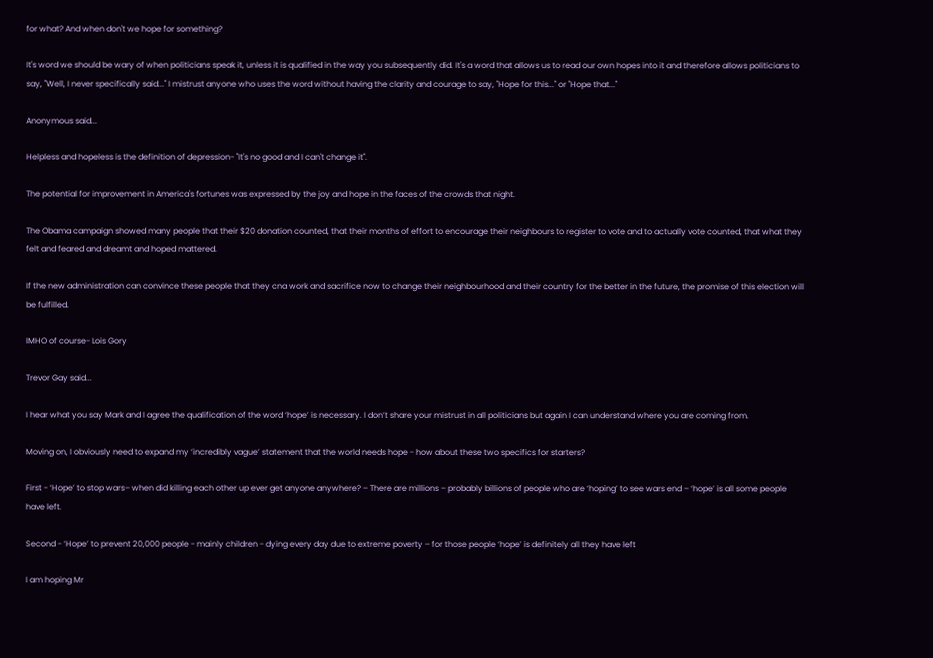for what? And when don't we hope for something?

It's word we should be wary of when politicians speak it, unless it is qualified in the way you subsequently did. It's a word that allows us to read our own hopes into it and therefore allows politicians to say, "Well, I never specifically said..." I mistrust anyone who uses the word without having the clarity and courage to say, "Hope for this..." or "Hope that..."

Anonymous said...

Helpless and hopeless is the definition of depression- "It's no good and I can't change it".

The potential for improvement in America's fortunes was expressed by the joy and hope in the faces of the crowds that night.

The Obama campaign showed many people that their $20 donation counted, that their months of effort to encourage their neighbours to register to vote and to actually vote counted, that what they felt and feared and dreamt and hoped mattered.

If the new administration can convince these people that they cna work and sacrifice now to change their neighbourhood and their country for the better in the future, the promise of this election will be fulfilled.

IMHO of course- Lois Gory

Trevor Gay said...

I hear what you say Mark and I agree the qualification of the word ‘hope’ is necessary. I don’t share your mistrust in all politicians but again I can understand where you are coming from.

Moving on, I obviously need to expand my ‘incredibly vague’ statement that the world needs hope - how about these two specifics for starters?

First - ‘Hope’ to stop wars– when did killing each other up ever get anyone anywhere? – There are millions – probably billions of people who are ‘hoping’ to see wars end – ‘hope’ is all some people have left.

Second - ‘Hope’ to prevent 20,000 people - mainly children - dying every day due to extreme poverty – for those people ‘hope’ is definitely all they have left

I am hoping Mr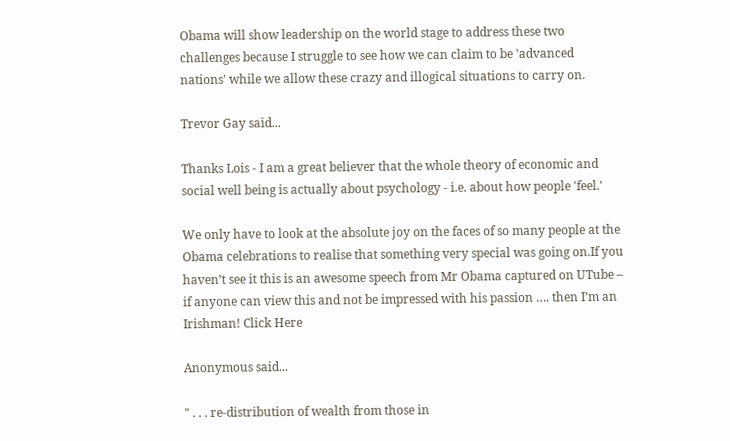Obama will show leadership on the world stage to address these two challenges because I struggle to see how we can claim to be 'advanced nations' while we allow these crazy and illogical situations to carry on.

Trevor Gay said...

Thanks Lois - I am a great believer that the whole theory of economic and social well being is actually about psychology - i.e. about how people 'feel.'

We only have to look at the absolute joy on the faces of so many people at the Obama celebrations to realise that something very special was going on.If you haven’t see it this is an awesome speech from Mr Obama captured on UTube – if anyone can view this and not be impressed with his passion …. then I’m an Irishman! Click Here

Anonymous said...

" . . . re-distribution of wealth from those in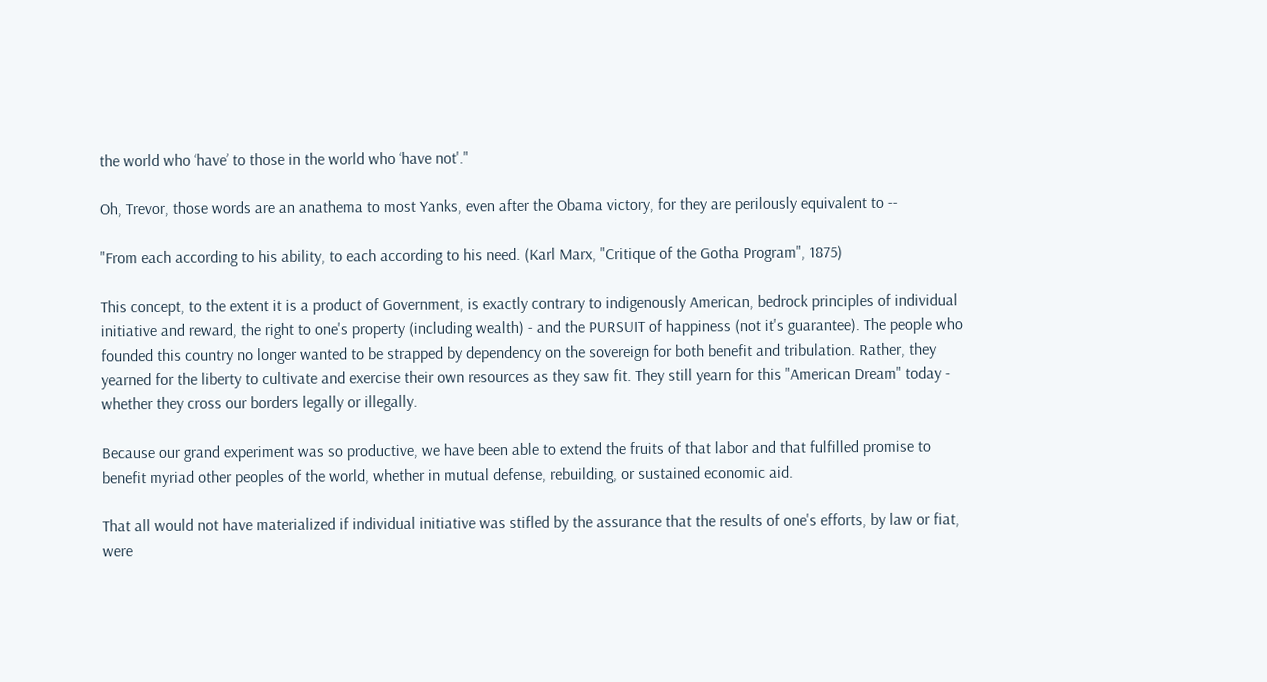the world who ‘have’ to those in the world who ‘have not'."

Oh, Trevor, those words are an anathema to most Yanks, even after the Obama victory, for they are perilously equivalent to --

"From each according to his ability, to each according to his need. (Karl Marx, "Critique of the Gotha Program", 1875)

This concept, to the extent it is a product of Government, is exactly contrary to indigenously American, bedrock principles of individual initiative and reward, the right to one's property (including wealth) - and the PURSUIT of happiness (not it's guarantee). The people who founded this country no longer wanted to be strapped by dependency on the sovereign for both benefit and tribulation. Rather, they yearned for the liberty to cultivate and exercise their own resources as they saw fit. They still yearn for this "American Dream" today - whether they cross our borders legally or illegally.

Because our grand experiment was so productive, we have been able to extend the fruits of that labor and that fulfilled promise to benefit myriad other peoples of the world, whether in mutual defense, rebuilding, or sustained economic aid.

That all would not have materialized if individual initiative was stifled by the assurance that the results of one's efforts, by law or fiat, were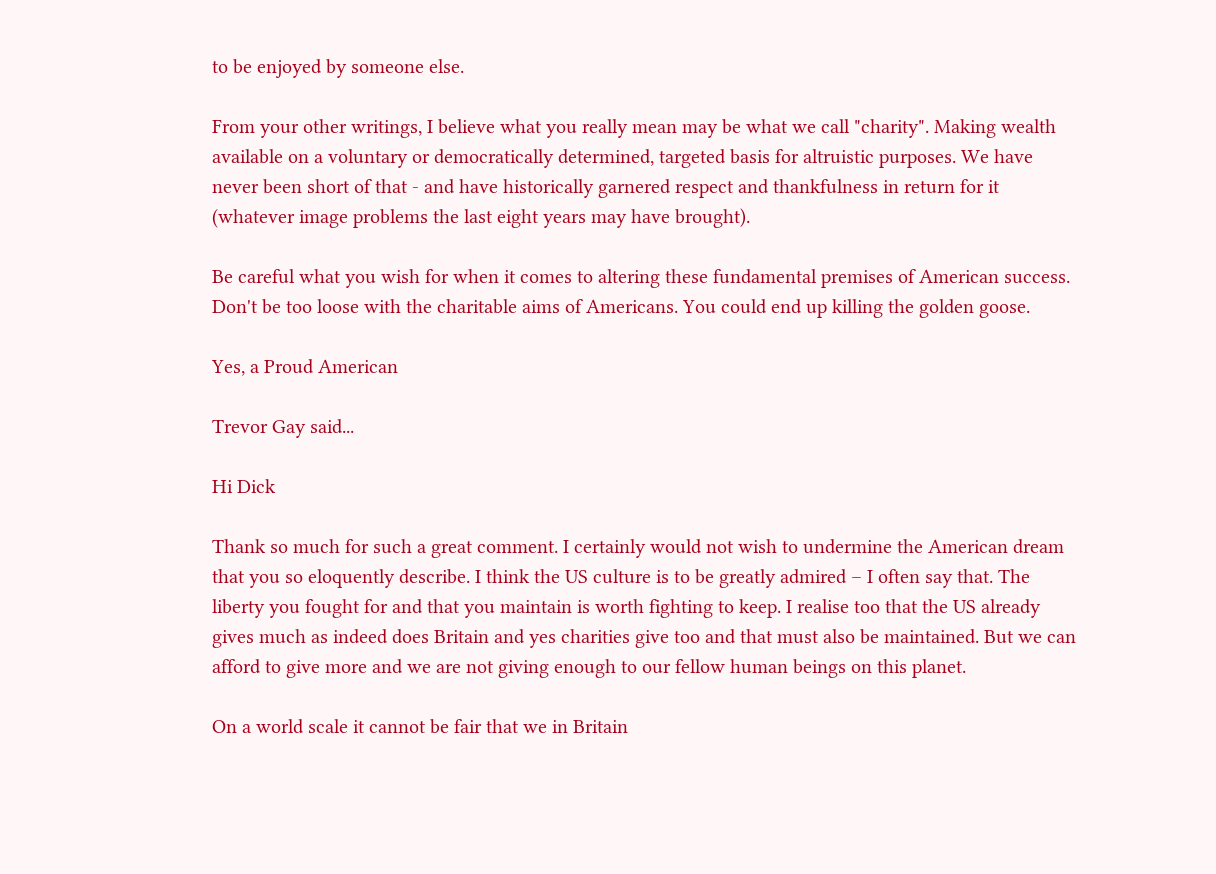to be enjoyed by someone else.

From your other writings, I believe what you really mean may be what we call "charity". Making wealth available on a voluntary or democratically determined, targeted basis for altruistic purposes. We have never been short of that - and have historically garnered respect and thankfulness in return for it (whatever image problems the last eight years may have brought).

Be careful what you wish for when it comes to altering these fundamental premises of American success. Don't be too loose with the charitable aims of Americans. You could end up killing the golden goose.

Yes, a Proud American

Trevor Gay said...

Hi Dick

Thank so much for such a great comment. I certainly would not wish to undermine the American dream that you so eloquently describe. I think the US culture is to be greatly admired – I often say that. The liberty you fought for and that you maintain is worth fighting to keep. I realise too that the US already gives much as indeed does Britain and yes charities give too and that must also be maintained. But we can afford to give more and we are not giving enough to our fellow human beings on this planet.

On a world scale it cannot be fair that we in Britain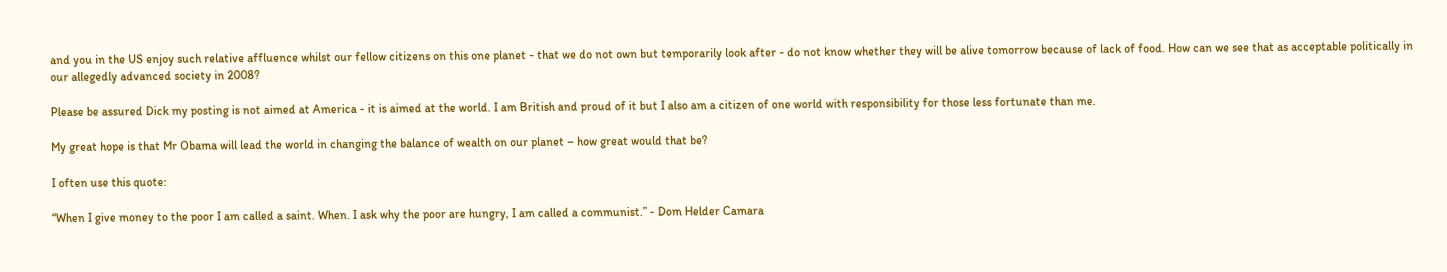and you in the US enjoy such relative affluence whilst our fellow citizens on this one planet - that we do not own but temporarily look after - do not know whether they will be alive tomorrow because of lack of food. How can we see that as acceptable politically in our allegedly advanced society in 2008?

Please be assured Dick my posting is not aimed at America - it is aimed at the world. I am British and proud of it but I also am a citizen of one world with responsibility for those less fortunate than me.

My great hope is that Mr Obama will lead the world in changing the balance of wealth on our planet – how great would that be?

I often use this quote:

“When I give money to the poor I am called a saint. When. I ask why the poor are hungry, I am called a communist.” - Dom Helder Camara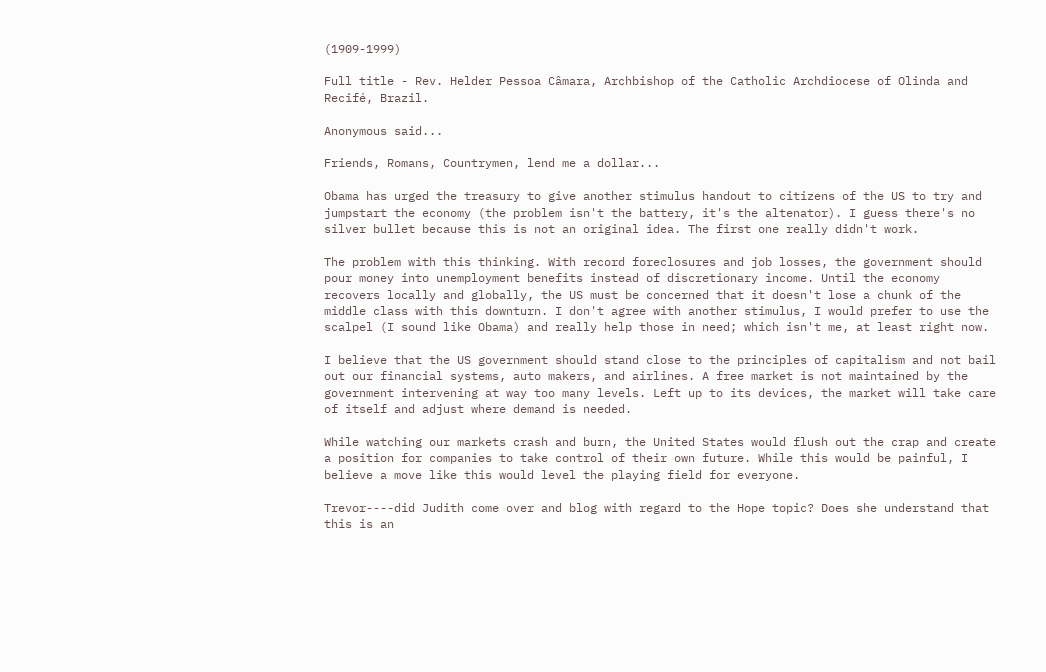(1909-1999)

Full title - Rev. Helder Pessoa Câmara, Archbishop of the Catholic Archdiocese of Olinda and Recifé, Brazil.

Anonymous said...

Friends, Romans, Countrymen, lend me a dollar...

Obama has urged the treasury to give another stimulus handout to citizens of the US to try and jumpstart the economy (the problem isn't the battery, it's the altenator). I guess there's no silver bullet because this is not an original idea. The first one really didn't work.

The problem with this thinking. With record foreclosures and job losses, the government should pour money into unemployment benefits instead of discretionary income. Until the economy recovers locally and globally, the US must be concerned that it doesn't lose a chunk of the middle class with this downturn. I don't agree with another stimulus, I would prefer to use the scalpel (I sound like Obama) and really help those in need; which isn't me, at least right now.

I believe that the US government should stand close to the principles of capitalism and not bail out our financial systems, auto makers, and airlines. A free market is not maintained by the government intervening at way too many levels. Left up to its devices, the market will take care of itself and adjust where demand is needed.

While watching our markets crash and burn, the United States would flush out the crap and create a position for companies to take control of their own future. While this would be painful, I believe a move like this would level the playing field for everyone.

Trevor----did Judith come over and blog with regard to the Hope topic? Does she understand that this is an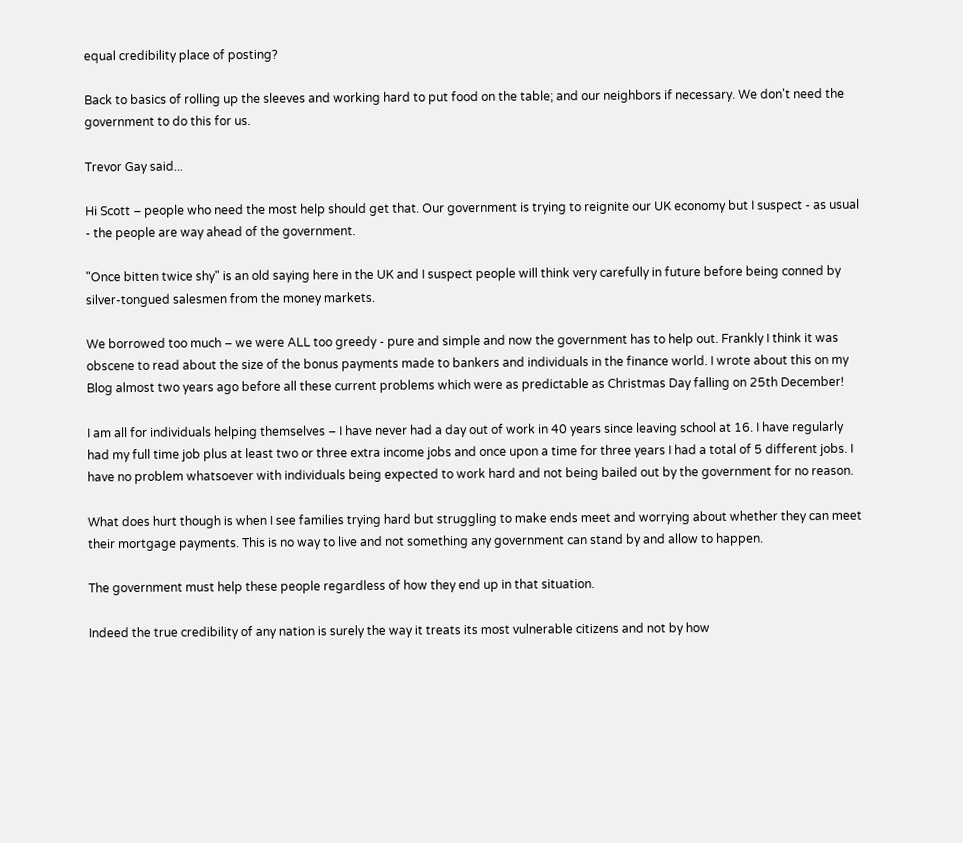equal credibility place of posting?

Back to basics of rolling up the sleeves and working hard to put food on the table; and our neighbors if necessary. We don't need the government to do this for us.

Trevor Gay said...

Hi Scott – people who need the most help should get that. Our government is trying to reignite our UK economy but I suspect - as usual - the people are way ahead of the government.

"Once bitten twice shy" is an old saying here in the UK and I suspect people will think very carefully in future before being conned by silver-tongued salesmen from the money markets.

We borrowed too much – we were ALL too greedy - pure and simple and now the government has to help out. Frankly I think it was obscene to read about the size of the bonus payments made to bankers and individuals in the finance world. I wrote about this on my Blog almost two years ago before all these current problems which were as predictable as Christmas Day falling on 25th December!

I am all for individuals helping themselves – I have never had a day out of work in 40 years since leaving school at 16. I have regularly had my full time job plus at least two or three extra income jobs and once upon a time for three years I had a total of 5 different jobs. I have no problem whatsoever with individuals being expected to work hard and not being bailed out by the government for no reason.

What does hurt though is when I see families trying hard but struggling to make ends meet and worrying about whether they can meet their mortgage payments. This is no way to live and not something any government can stand by and allow to happen.

The government must help these people regardless of how they end up in that situation.

Indeed the true credibility of any nation is surely the way it treats its most vulnerable citizens and not by how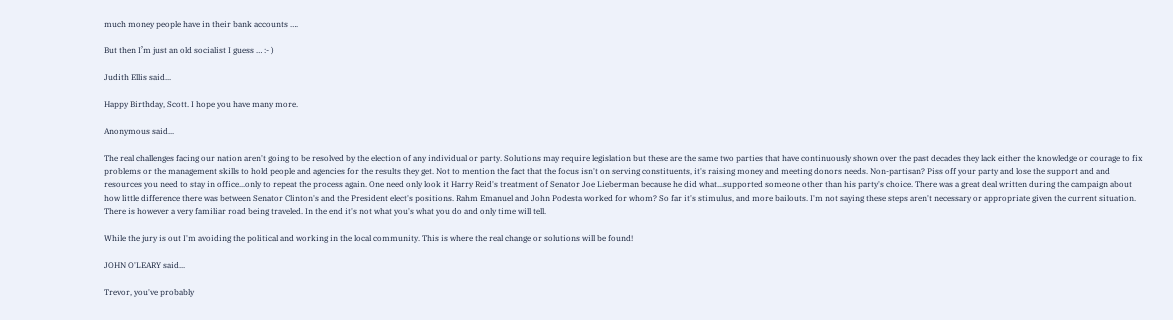much money people have in their bank accounts ….

But then I’m just an old socialist I guess … :- )

Judith Ellis said...

Happy Birthday, Scott. I hope you have many more.

Anonymous said...

The real challenges facing our nation aren't going to be resolved by the election of any individual or party. Solutions may require legislation but these are the same two parties that have continuously shown over the past decades they lack either the knowledge or courage to fix problems or the management skills to hold people and agencies for the results they get. Not to mention the fact that the focus isn't on serving constituents, it's raising money and meeting donors needs. Non-partisan? Piss off your party and lose the support and and resources you need to stay in office...only to repeat the process again. One need only look it Harry Reid's treatment of Senator Joe Lieberman because he did what...supported someone other than his party's choice. There was a great deal written during the campaign about how little difference there was between Senator Clinton's and the President elect's positions. Rahm Emanuel and John Podesta worked for whom? So far it's stimulus, and more bailouts. I'm not saying these steps aren't necessary or appropriate given the current situation. There is however a very familiar road being traveled. In the end it's not what you's what you do and only time will tell.

While the jury is out I'm avoiding the political and working in the local community. This is where the real change or solutions will be found!

JOHN O'LEARY said...

Trevor, you've probably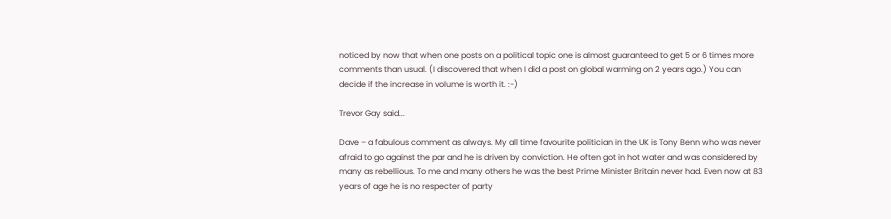noticed by now that when one posts on a political topic one is almost guaranteed to get 5 or 6 times more comments than usual. (I discovered that when I did a post on global warming on 2 years ago.) You can decide if the increase in volume is worth it. :-)

Trevor Gay said...

Dave – a fabulous comment as always. My all time favourite politician in the UK is Tony Benn who was never afraid to go against the par and he is driven by conviction. He often got in hot water and was considered by many as rebellious. To me and many others he was the best Prime Minister Britain never had. Even now at 83 years of age he is no respecter of party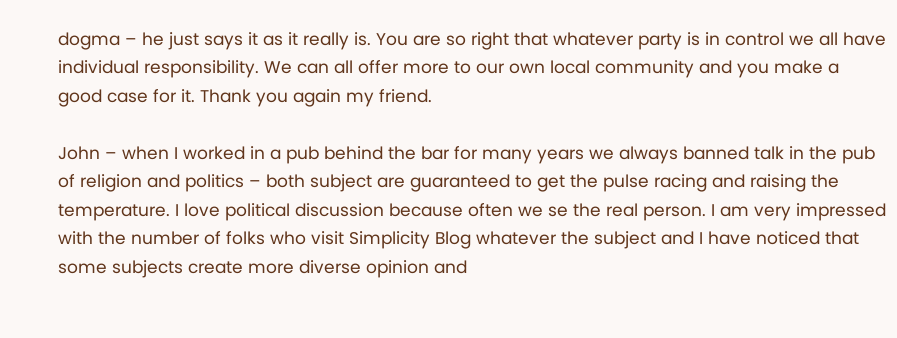dogma – he just says it as it really is. You are so right that whatever party is in control we all have individual responsibility. We can all offer more to our own local community and you make a good case for it. Thank you again my friend.

John – when I worked in a pub behind the bar for many years we always banned talk in the pub of religion and politics – both subject are guaranteed to get the pulse racing and raising the temperature. I love political discussion because often we se the real person. I am very impressed with the number of folks who visit Simplicity Blog whatever the subject and I have noticed that some subjects create more diverse opinion and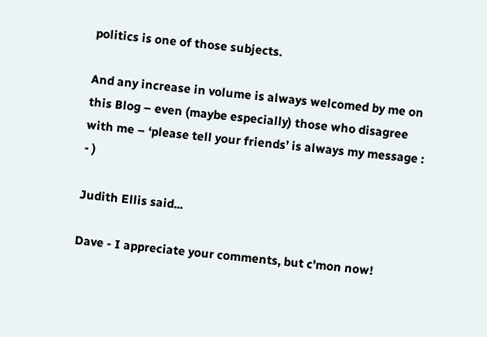politics is one of those subjects.

And any increase in volume is always welcomed by me on this Blog – even (maybe especially) those who disagree with me – ‘please tell your friends’ is always my message : - )

Judith Ellis said...

Dave - I appreciate your comments, but c'mon now!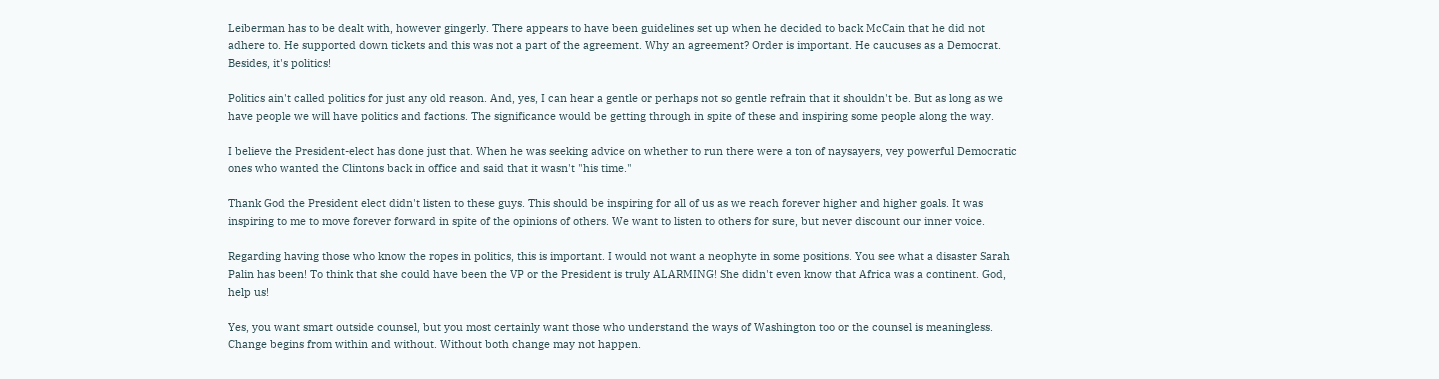Leiberman has to be dealt with, however gingerly. There appears to have been guidelines set up when he decided to back McCain that he did not adhere to. He supported down tickets and this was not a part of the agreement. Why an agreement? Order is important. He caucuses as a Democrat. Besides, it's politics!

Politics ain't called politics for just any old reason. And, yes, I can hear a gentle or perhaps not so gentle refrain that it shouldn't be. But as long as we have people we will have politics and factions. The significance would be getting through in spite of these and inspiring some people along the way.

I believe the President-elect has done just that. When he was seeking advice on whether to run there were a ton of naysayers, vey powerful Democratic ones who wanted the Clintons back in office and said that it wasn't "his time."

Thank God the President elect didn't listen to these guys. This should be inspiring for all of us as we reach forever higher and higher goals. It was inspiring to me to move forever forward in spite of the opinions of others. We want to listen to others for sure, but never discount our inner voice.

Regarding having those who know the ropes in politics, this is important. I would not want a neophyte in some positions. You see what a disaster Sarah Palin has been! To think that she could have been the VP or the President is truly ALARMING! She didn't even know that Africa was a continent. God, help us!

Yes, you want smart outside counsel, but you most certainly want those who understand the ways of Washington too or the counsel is meaningless. Change begins from within and without. Without both change may not happen.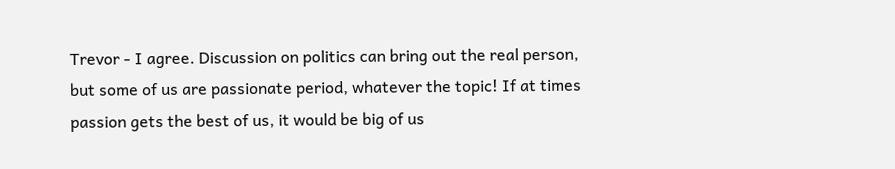Trevor - I agree. Discussion on politics can bring out the real person, but some of us are passionate period, whatever the topic! If at times passion gets the best of us, it would be big of us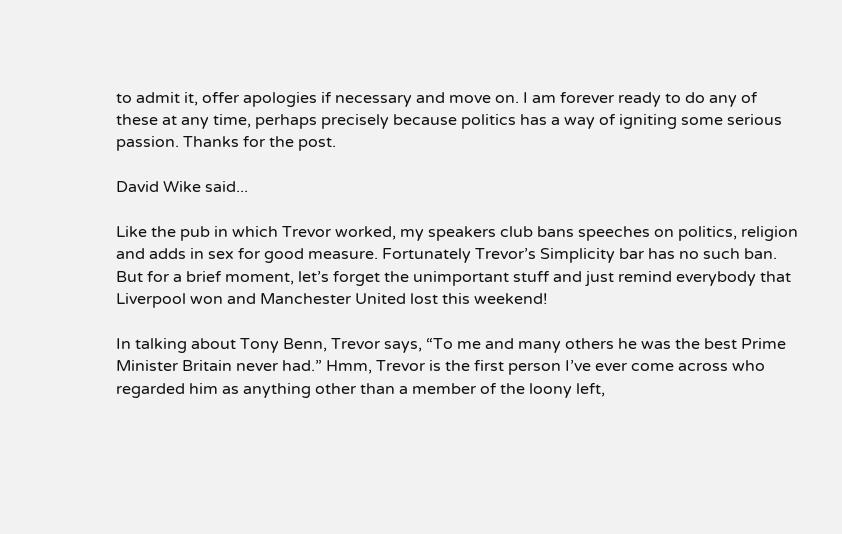to admit it, offer apologies if necessary and move on. I am forever ready to do any of these at any time, perhaps precisely because politics has a way of igniting some serious passion. Thanks for the post.

David Wike said...

Like the pub in which Trevor worked, my speakers club bans speeches on politics, religion and adds in sex for good measure. Fortunately Trevor’s Simplicity bar has no such ban. But for a brief moment, let’s forget the unimportant stuff and just remind everybody that Liverpool won and Manchester United lost this weekend!

In talking about Tony Benn, Trevor says, “To me and many others he was the best Prime Minister Britain never had.” Hmm, Trevor is the first person I’ve ever come across who regarded him as anything other than a member of the loony left,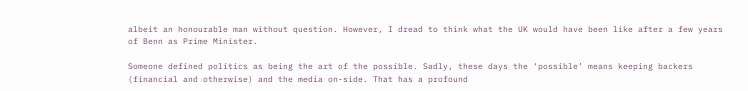albeit an honourable man without question. However, I dread to think what the UK would have been like after a few years of Benn as Prime Minister.

Someone defined politics as being the art of the possible. Sadly, these days the ‘possible’ means keeping backers (financial and otherwise) and the media on-side. That has a profound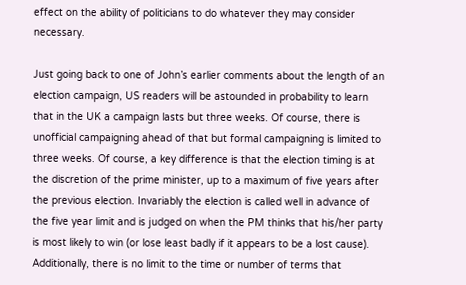effect on the ability of politicians to do whatever they may consider necessary.

Just going back to one of John’s earlier comments about the length of an election campaign, US readers will be astounded in probability to learn that in the UK a campaign lasts but three weeks. Of course, there is unofficial campaigning ahead of that but formal campaigning is limited to three weeks. Of course, a key difference is that the election timing is at the discretion of the prime minister, up to a maximum of five years after the previous election. Invariably the election is called well in advance of the five year limit and is judged on when the PM thinks that his/her party is most likely to win (or lose least badly if it appears to be a lost cause). Additionally, there is no limit to the time or number of terms that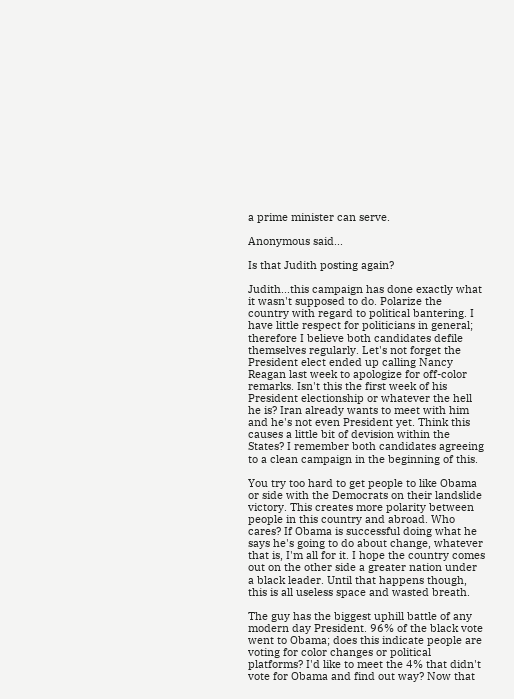a prime minister can serve.

Anonymous said...

Is that Judith posting again?

Judith...this campaign has done exactly what it wasn't supposed to do. Polarize the country with regard to political bantering. I have little respect for politicians in general; therefore I believe both candidates defile themselves regularly. Let's not forget the President elect ended up calling Nancy Reagan last week to apologize for off-color remarks. Isn't this the first week of his President electionship or whatever the hell he is? Iran already wants to meet with him and he's not even President yet. Think this causes a little bit of devision within the States? I remember both candidates agreeing to a clean campaign in the beginning of this.

You try too hard to get people to like Obama or side with the Democrats on their landslide victory. This creates more polarity between people in this country and abroad. Who cares? If Obama is successful doing what he says he's going to do about change, whatever that is, I'm all for it. I hope the country comes out on the other side a greater nation under a black leader. Until that happens though, this is all useless space and wasted breath.

The guy has the biggest uphill battle of any modern day President. 96% of the black vote went to Obama; does this indicate people are voting for color changes or political platforms? I'd like to meet the 4% that didn't vote for Obama and find out way? Now that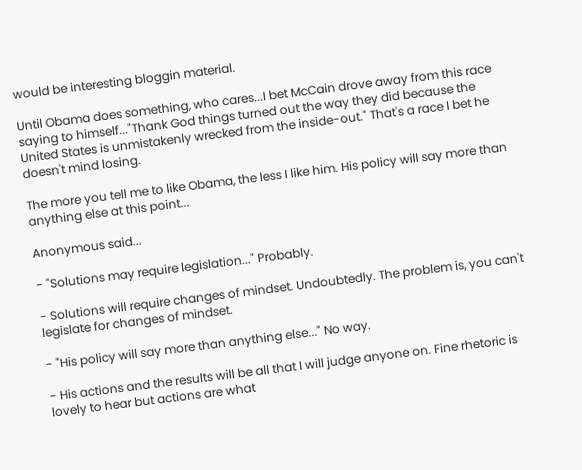would be interesting bloggin material.

Until Obama does something, who cares...I bet McCain drove away from this race saying to himself..."Thank God things turned out the way they did because the United States is unmistakenly wrecked from the inside-out." That's a race I bet he doesn't mind losing.

The more you tell me to like Obama, the less I like him. His policy will say more than anything else at this point...

Anonymous said...

- "Solutions may require legislation..." Probably.

- Solutions will require changes of mindset. Undoubtedly. The problem is, you can't legislate for changes of mindset.

- "His policy will say more than anything else..." No way.

- His actions and the results will be all that I will judge anyone on. Fine rhetoric is lovely to hear but actions are what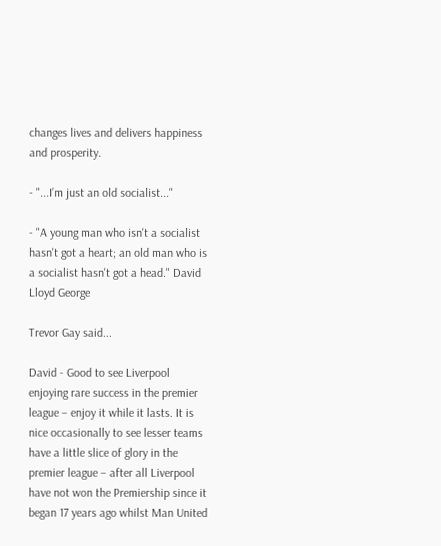changes lives and delivers happiness and prosperity.

- "...I’m just an old socialist..."

- "A young man who isn't a socialist hasn't got a heart; an old man who is a socialist hasn't got a head." David Lloyd George

Trevor Gay said...

David - Good to see Liverpool enjoying rare success in the premier league – enjoy it while it lasts. It is nice occasionally to see lesser teams have a little slice of glory in the premier league – after all Liverpool have not won the Premiership since it began 17 years ago whilst Man United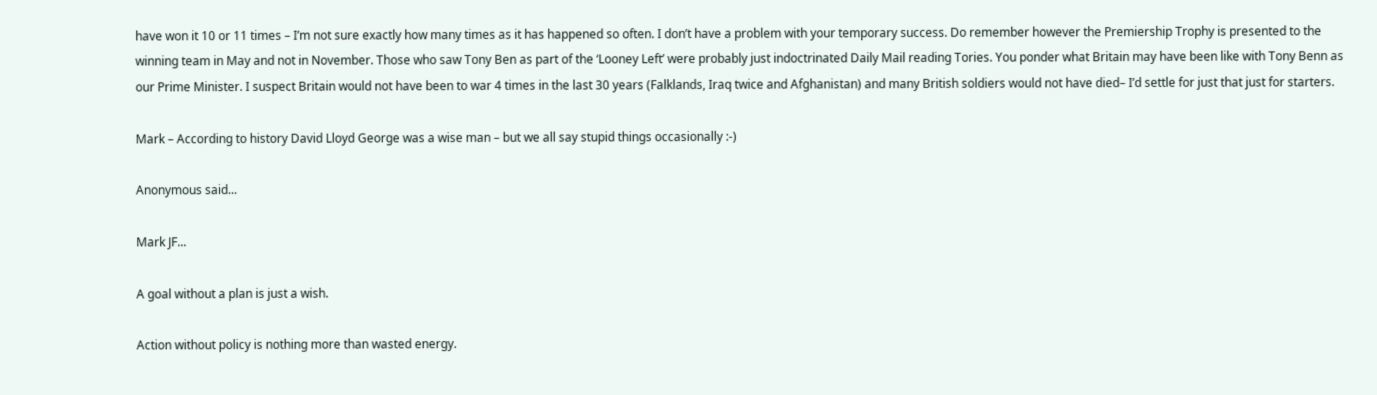have won it 10 or 11 times – I’m not sure exactly how many times as it has happened so often. I don’t have a problem with your temporary success. Do remember however the Premiership Trophy is presented to the winning team in May and not in November. Those who saw Tony Ben as part of the ‘Looney Left’ were probably just indoctrinated Daily Mail reading Tories. You ponder what Britain may have been like with Tony Benn as our Prime Minister. I suspect Britain would not have been to war 4 times in the last 30 years (Falklands, Iraq twice and Afghanistan) and many British soldiers would not have died– I’d settle for just that just for starters.

Mark – According to history David Lloyd George was a wise man – but we all say stupid things occasionally :-)

Anonymous said...

Mark JF...

A goal without a plan is just a wish.

Action without policy is nothing more than wasted energy.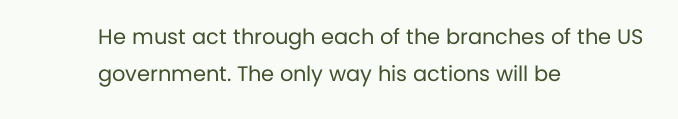He must act through each of the branches of the US government. The only way his actions will be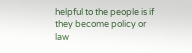helpful to the people is if they become policy or law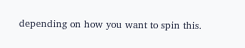depending on how you want to spin this.